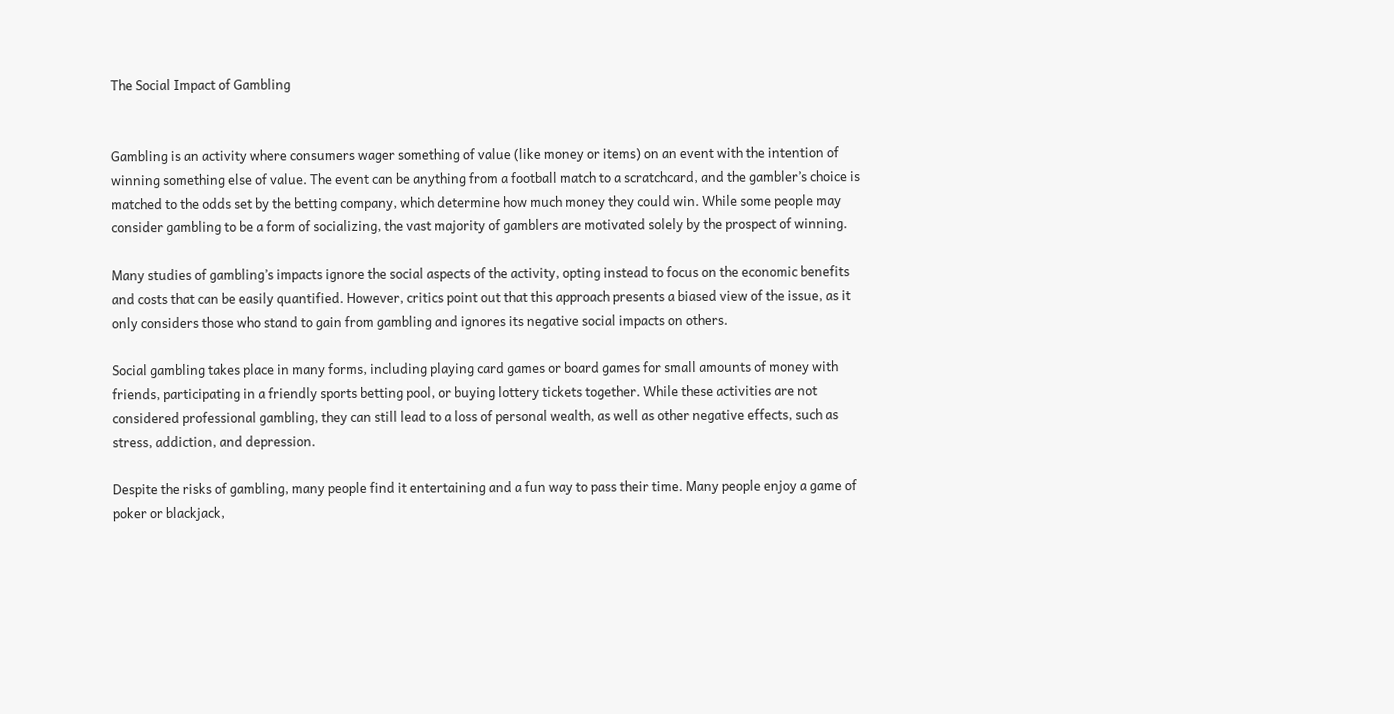The Social Impact of Gambling


Gambling is an activity where consumers wager something of value (like money or items) on an event with the intention of winning something else of value. The event can be anything from a football match to a scratchcard, and the gambler’s choice is matched to the odds set by the betting company, which determine how much money they could win. While some people may consider gambling to be a form of socializing, the vast majority of gamblers are motivated solely by the prospect of winning.

Many studies of gambling’s impacts ignore the social aspects of the activity, opting instead to focus on the economic benefits and costs that can be easily quantified. However, critics point out that this approach presents a biased view of the issue, as it only considers those who stand to gain from gambling and ignores its negative social impacts on others.

Social gambling takes place in many forms, including playing card games or board games for small amounts of money with friends, participating in a friendly sports betting pool, or buying lottery tickets together. While these activities are not considered professional gambling, they can still lead to a loss of personal wealth, as well as other negative effects, such as stress, addiction, and depression.

Despite the risks of gambling, many people find it entertaining and a fun way to pass their time. Many people enjoy a game of poker or blackjack,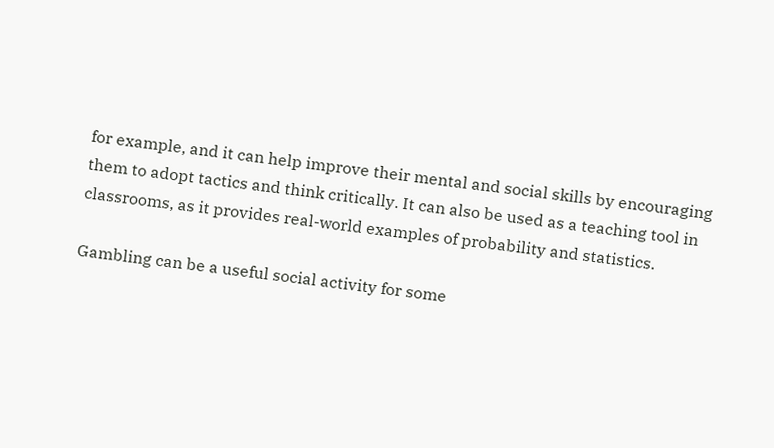for example, and it can help improve their mental and social skills by encouraging them to adopt tactics and think critically. It can also be used as a teaching tool in classrooms, as it provides real-world examples of probability and statistics.

Gambling can be a useful social activity for some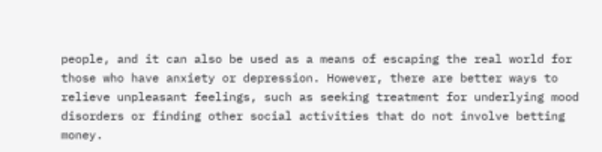people, and it can also be used as a means of escaping the real world for those who have anxiety or depression. However, there are better ways to relieve unpleasant feelings, such as seeking treatment for underlying mood disorders or finding other social activities that do not involve betting money.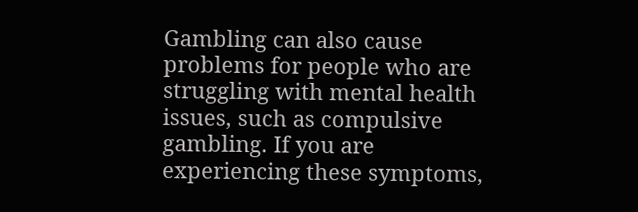Gambling can also cause problems for people who are struggling with mental health issues, such as compulsive gambling. If you are experiencing these symptoms,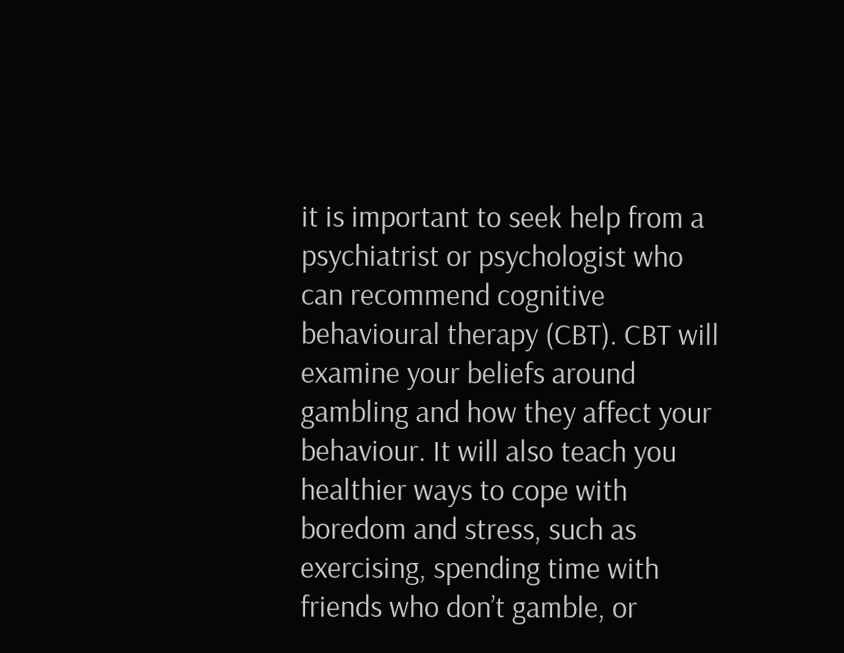it is important to seek help from a psychiatrist or psychologist who can recommend cognitive behavioural therapy (CBT). CBT will examine your beliefs around gambling and how they affect your behaviour. It will also teach you healthier ways to cope with boredom and stress, such as exercising, spending time with friends who don’t gamble, or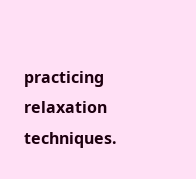practicing relaxation techniques.